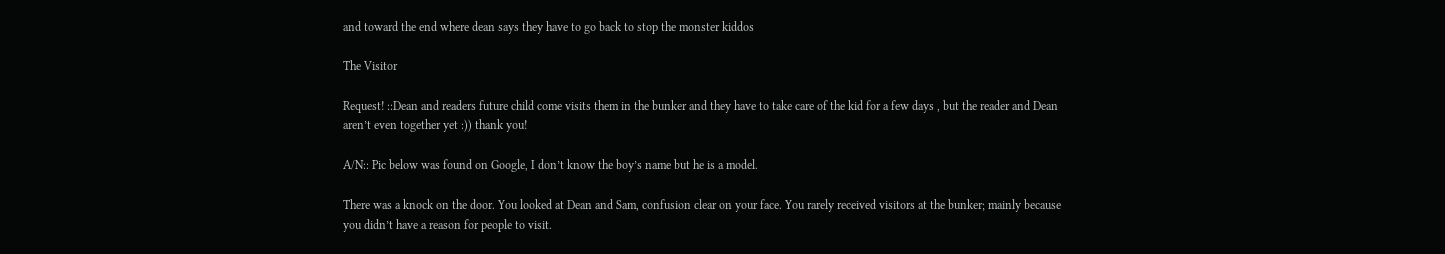and toward the end where dean says they have to go back to stop the monster kiddos

The Visitor

Request! ::Dean and readers future child come visits them in the bunker and they have to take care of the kid for a few days , but the reader and Dean aren’t even together yet :)) thank you!

A/N:: Pic below was found on Google, I don’t know the boy’s name but he is a model.

There was a knock on the door. You looked at Dean and Sam, confusion clear on your face. You rarely received visitors at the bunker; mainly because you didn’t have a reason for people to visit.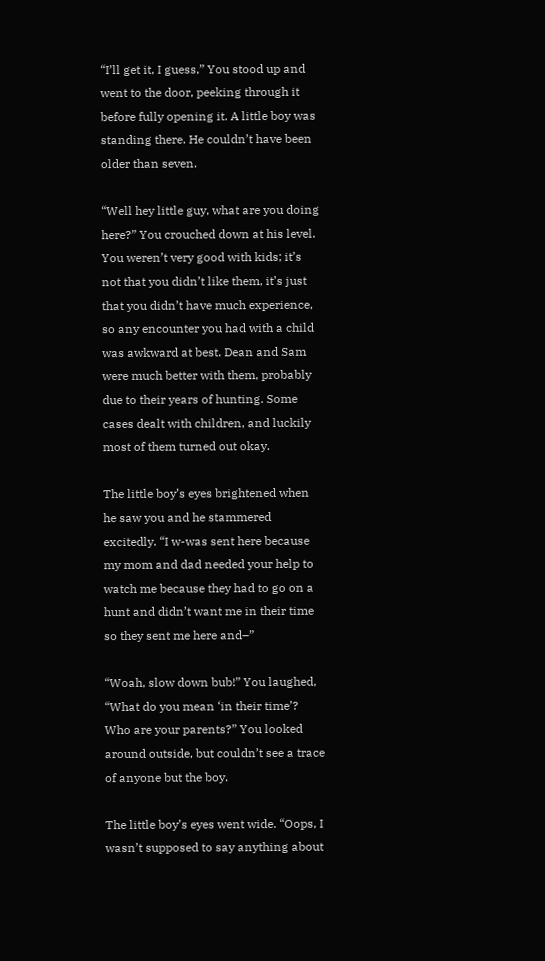“I’ll get it, I guess,” You stood up and went to the door, peeking through it before fully opening it. A little boy was standing there. He couldn’t have been older than seven.

“Well hey little guy, what are you doing here?” You crouched down at his level. You weren’t very good with kids; it’s not that you didn’t like them, it’s just that you didn’t have much experience, so any encounter you had with a child was awkward at best. Dean and Sam were much better with them, probably due to their years of hunting. Some cases dealt with children, and luckily most of them turned out okay.

The little boy’s eyes brightened when he saw you and he stammered excitedly. “I w-was sent here because my mom and dad needed your help to watch me because they had to go on a hunt and didn’t want me in their time so they sent me here and–”

“Woah, slow down bub!” You laughed, “What do you mean ‘in their time’? Who are your parents?” You looked around outside, but couldn’t see a trace of anyone but the boy.

The little boy’s eyes went wide. “Oops, I wasn’t supposed to say anything about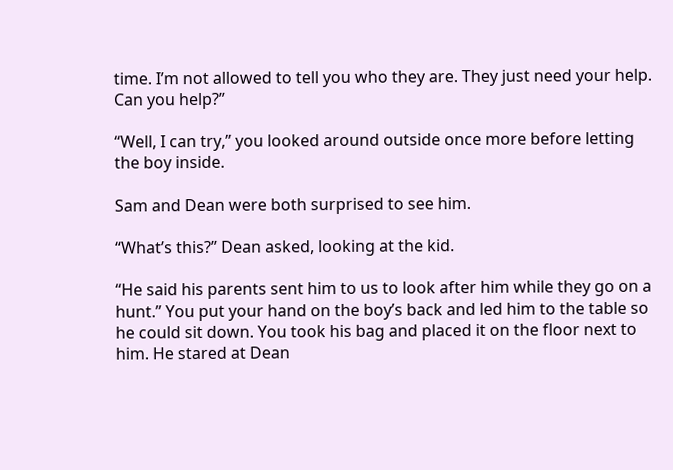time. I’m not allowed to tell you who they are. They just need your help. Can you help?”

“Well, I can try,” you looked around outside once more before letting the boy inside.

Sam and Dean were both surprised to see him.

“What’s this?” Dean asked, looking at the kid.

“He said his parents sent him to us to look after him while they go on a hunt.” You put your hand on the boy’s back and led him to the table so he could sit down. You took his bag and placed it on the floor next to him. He stared at Dean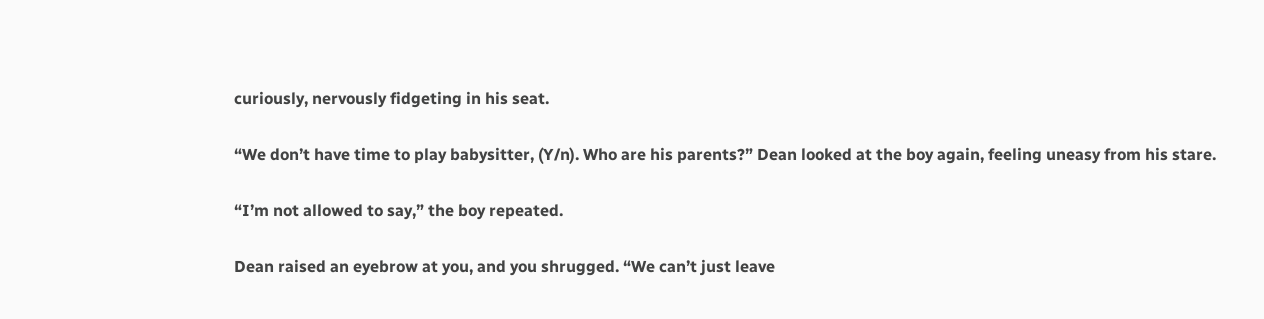curiously, nervously fidgeting in his seat.

“We don’t have time to play babysitter, (Y/n). Who are his parents?” Dean looked at the boy again, feeling uneasy from his stare.

“I’m not allowed to say,” the boy repeated.

Dean raised an eyebrow at you, and you shrugged. “We can’t just leave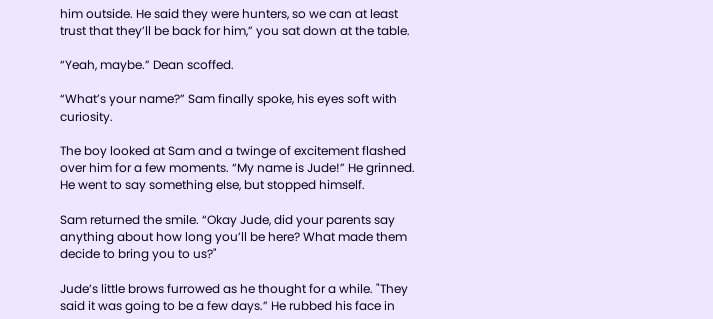him outside. He said they were hunters, so we can at least trust that they’ll be back for him,” you sat down at the table.

“Yeah, maybe.” Dean scoffed.

“What’s your name?” Sam finally spoke, his eyes soft with curiosity.

The boy looked at Sam and a twinge of excitement flashed over him for a few moments. “My name is Jude!” He grinned. He went to say something else, but stopped himself.

Sam returned the smile. “Okay Jude, did your parents say anything about how long you’ll be here? What made them decide to bring you to us?"

Jude’s little brows furrowed as he thought for a while. "They said it was going to be a few days.” He rubbed his face in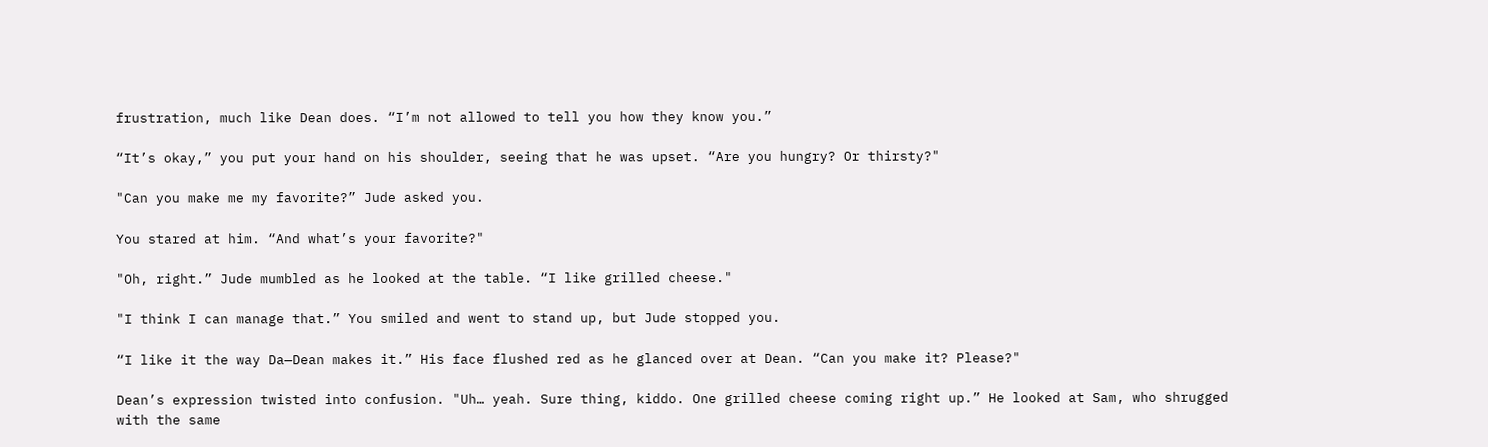frustration, much like Dean does. “I’m not allowed to tell you how they know you.”

“It’s okay,” you put your hand on his shoulder, seeing that he was upset. “Are you hungry? Or thirsty?"

"Can you make me my favorite?” Jude asked you.

You stared at him. “And what’s your favorite?"

"Oh, right.” Jude mumbled as he looked at the table. “I like grilled cheese."

"I think I can manage that.” You smiled and went to stand up, but Jude stopped you.

“I like it the way Da—Dean makes it.” His face flushed red as he glanced over at Dean. “Can you make it? Please?"

Dean’s expression twisted into confusion. "Uh… yeah. Sure thing, kiddo. One grilled cheese coming right up.” He looked at Sam, who shrugged with the same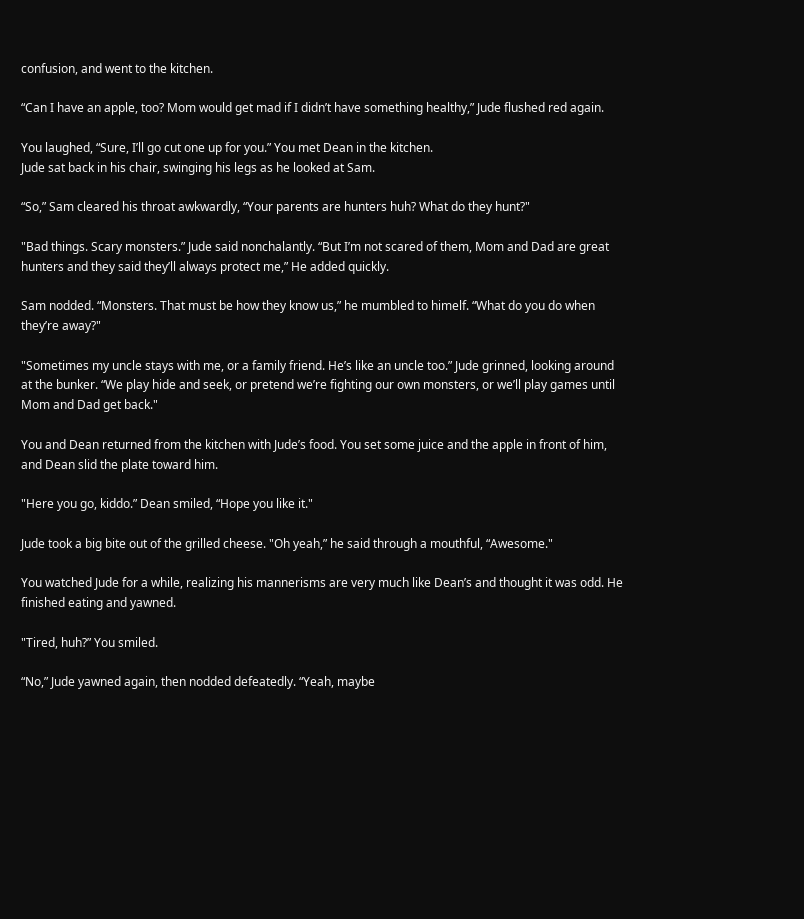confusion, and went to the kitchen.

“Can I have an apple, too? Mom would get mad if I didn’t have something healthy,” Jude flushed red again.

You laughed, “Sure, I’ll go cut one up for you.” You met Dean in the kitchen.
Jude sat back in his chair, swinging his legs as he looked at Sam.

“So,” Sam cleared his throat awkwardly, “Your parents are hunters huh? What do they hunt?"

"Bad things. Scary monsters.” Jude said nonchalantly. “But I’m not scared of them, Mom and Dad are great hunters and they said they’ll always protect me,” He added quickly.

Sam nodded. “Monsters. That must be how they know us,” he mumbled to himelf. “What do you do when they’re away?"

"Sometimes my uncle stays with me, or a family friend. He’s like an uncle too.” Jude grinned, looking around at the bunker. “We play hide and seek, or pretend we’re fighting our own monsters, or we’ll play games until Mom and Dad get back."

You and Dean returned from the kitchen with Jude’s food. You set some juice and the apple in front of him, and Dean slid the plate toward him.

"Here you go, kiddo.” Dean smiled, “Hope you like it."

Jude took a big bite out of the grilled cheese. "Oh yeah,” he said through a mouthful, “Awesome."

You watched Jude for a while, realizing his mannerisms are very much like Dean’s and thought it was odd. He finished eating and yawned.

"Tired, huh?” You smiled.

“No,” Jude yawned again, then nodded defeatedly. “Yeah, maybe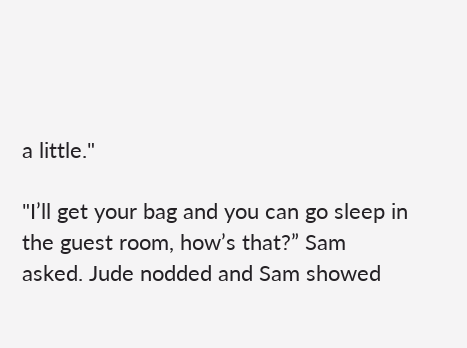a little."

"I’ll get your bag and you can go sleep in the guest room, how’s that?” Sam asked. Jude nodded and Sam showed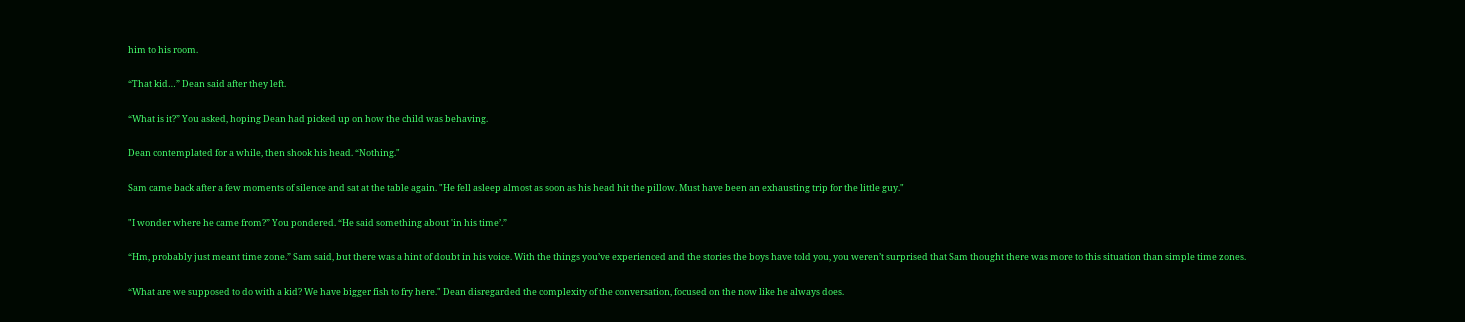him to his room.

“That kid…” Dean said after they left.

“What is it?” You asked, hoping Dean had picked up on how the child was behaving.

Dean contemplated for a while, then shook his head. “Nothing."

Sam came back after a few moments of silence and sat at the table again. "He fell asleep almost as soon as his head hit the pillow. Must have been an exhausting trip for the little guy."

"I wonder where he came from?” You pondered. “He said something about 'in his time’.”

“Hm, probably just meant time zone.” Sam said, but there was a hint of doubt in his voice. With the things you’ve experienced and the stories the boys have told you, you weren’t surprised that Sam thought there was more to this situation than simple time zones.

“What are we supposed to do with a kid? We have bigger fish to fry here." Dean disregarded the complexity of the conversation, focused on the now like he always does.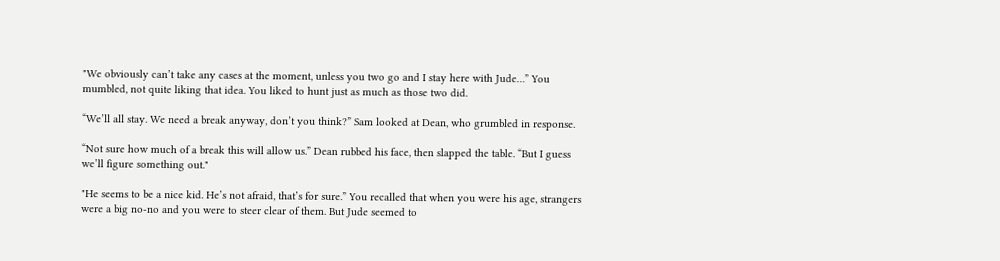"We obviously can’t take any cases at the moment, unless you two go and I stay here with Jude…” You mumbled, not quite liking that idea. You liked to hunt just as much as those two did.

“We’ll all stay. We need a break anyway, don’t you think?” Sam looked at Dean, who grumbled in response.

“Not sure how much of a break this will allow us.” Dean rubbed his face, then slapped the table. “But I guess we’ll figure something out."

"He seems to be a nice kid. He’s not afraid, that’s for sure.” You recalled that when you were his age, strangers were a big no-no and you were to steer clear of them. But Jude seemed to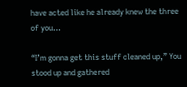have acted like he already knew the three of you…

“I’m gonna get this stuff cleaned up,” You stood up and gathered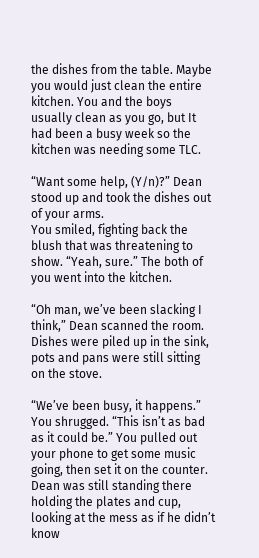the dishes from the table. Maybe you would just clean the entire kitchen. You and the boys usually clean as you go, but It had been a busy week so the kitchen was needing some TLC.

“Want some help, (Y/n)?” Dean stood up and took the dishes out of your arms.
You smiled, fighting back the blush that was threatening to show. “Yeah, sure.” The both of you went into the kitchen.

“Oh man, we’ve been slacking I think,” Dean scanned the room. Dishes were piled up in the sink, pots and pans were still sitting on the stove.

“We’ve been busy, it happens.” You shrugged. “This isn’t as bad as it could be.” You pulled out your phone to get some music going, then set it on the counter. Dean was still standing there holding the plates and cup, looking at the mess as if he didn’t know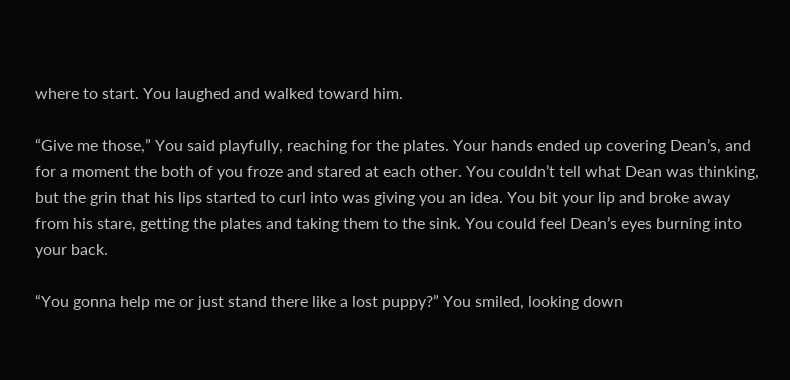where to start. You laughed and walked toward him.

“Give me those,” You said playfully, reaching for the plates. Your hands ended up covering Dean’s, and for a moment the both of you froze and stared at each other. You couldn’t tell what Dean was thinking, but the grin that his lips started to curl into was giving you an idea. You bit your lip and broke away from his stare, getting the plates and taking them to the sink. You could feel Dean’s eyes burning into your back.

“You gonna help me or just stand there like a lost puppy?” You smiled, looking down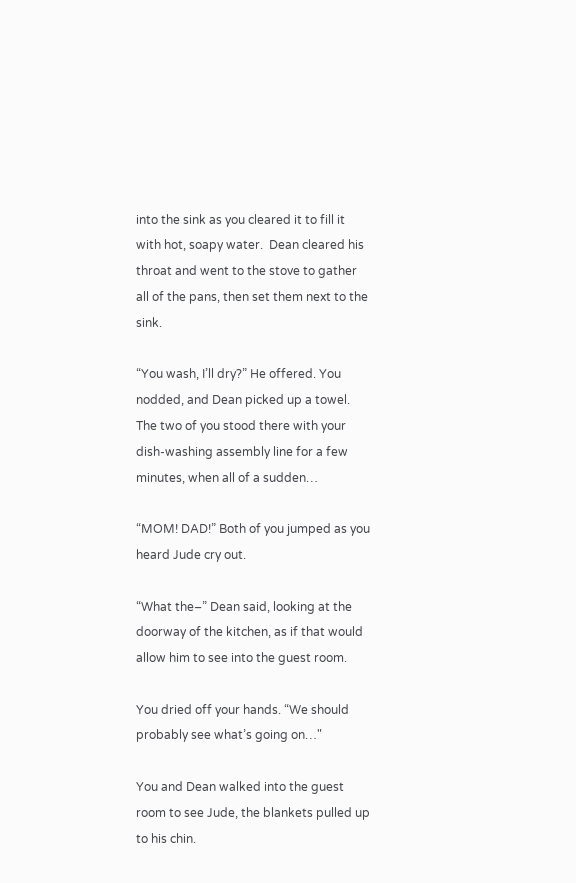into the sink as you cleared it to fill it with hot, soapy water.  Dean cleared his throat and went to the stove to gather all of the pans, then set them next to the sink.

“You wash, I’ll dry?” He offered. You nodded, and Dean picked up a towel. The two of you stood there with your dish-washing assembly line for a few minutes, when all of a sudden…

“MOM! DAD!” Both of you jumped as you heard Jude cry out.

“What the–” Dean said, looking at the doorway of the kitchen, as if that would allow him to see into the guest room.

You dried off your hands. “We should probably see what’s going on…"

You and Dean walked into the guest room to see Jude, the blankets pulled up to his chin.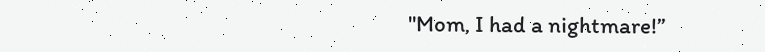"Mom, I had a nightmare!”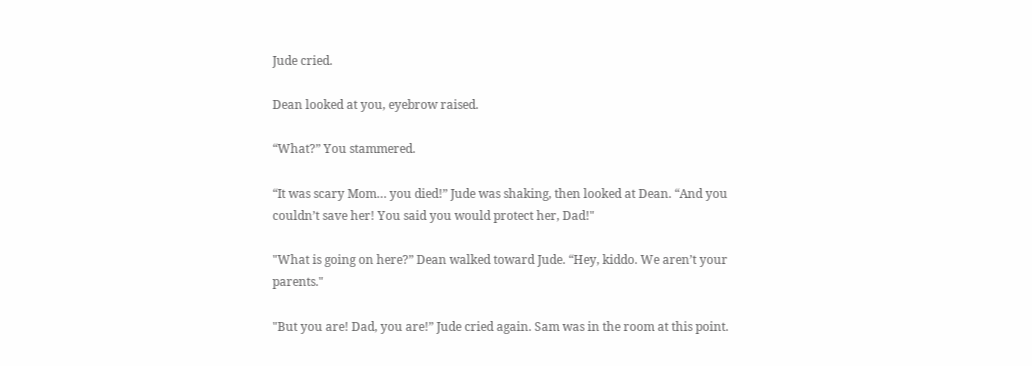Jude cried.

Dean looked at you, eyebrow raised.

“What?” You stammered.

“It was scary Mom… you died!” Jude was shaking, then looked at Dean. “And you couldn’t save her! You said you would protect her, Dad!"

"What is going on here?” Dean walked toward Jude. “Hey, kiddo. We aren’t your parents."

"But you are! Dad, you are!” Jude cried again. Sam was in the room at this point.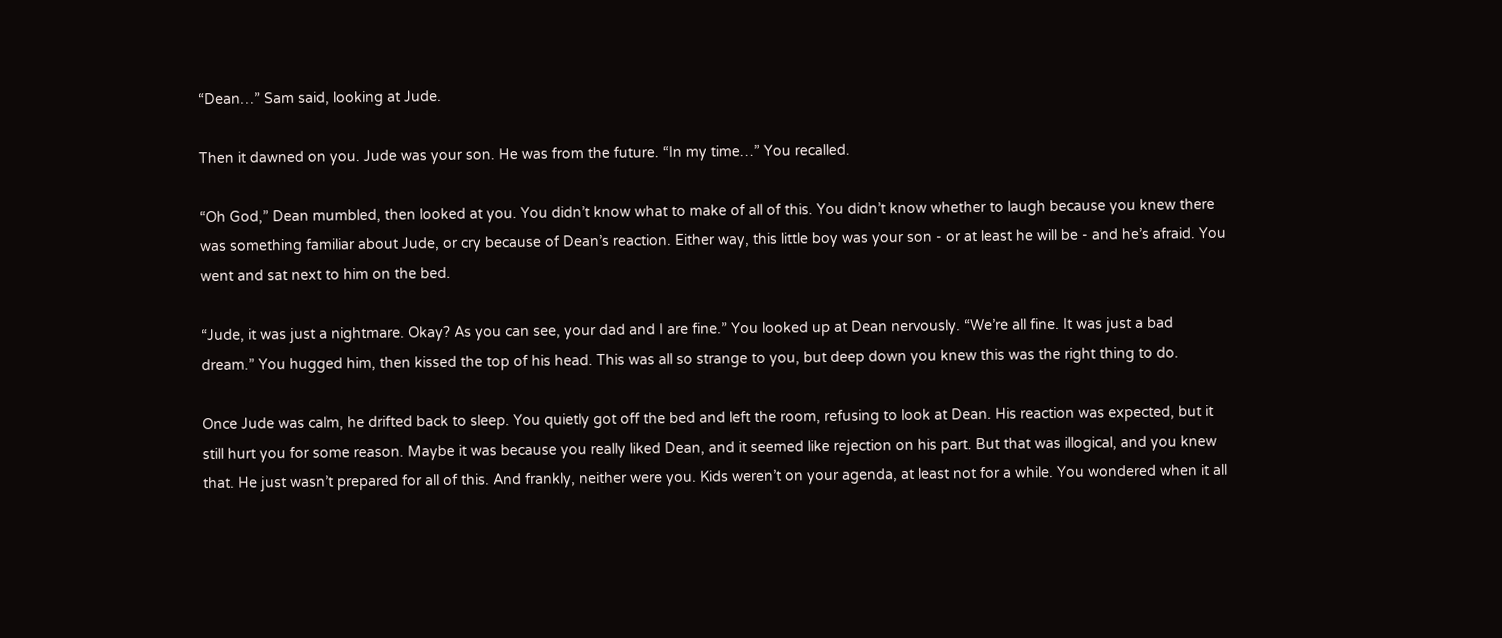“Dean…” Sam said, looking at Jude.

Then it dawned on you. Jude was your son. He was from the future. “In my time…” You recalled.

“Oh God,” Dean mumbled, then looked at you. You didn’t know what to make of all of this. You didn’t know whether to laugh because you knew there was something familiar about Jude, or cry because of Dean’s reaction. Either way, this little boy was your son - or at least he will be - and he’s afraid. You went and sat next to him on the bed.

“Jude, it was just a nightmare. Okay? As you can see, your dad and I are fine.” You looked up at Dean nervously. “We’re all fine. It was just a bad dream.” You hugged him, then kissed the top of his head. This was all so strange to you, but deep down you knew this was the right thing to do.

Once Jude was calm, he drifted back to sleep. You quietly got off the bed and left the room, refusing to look at Dean. His reaction was expected, but it still hurt you for some reason. Maybe it was because you really liked Dean, and it seemed like rejection on his part. But that was illogical, and you knew that. He just wasn’t prepared for all of this. And frankly, neither were you. Kids weren’t on your agenda, at least not for a while. You wondered when it all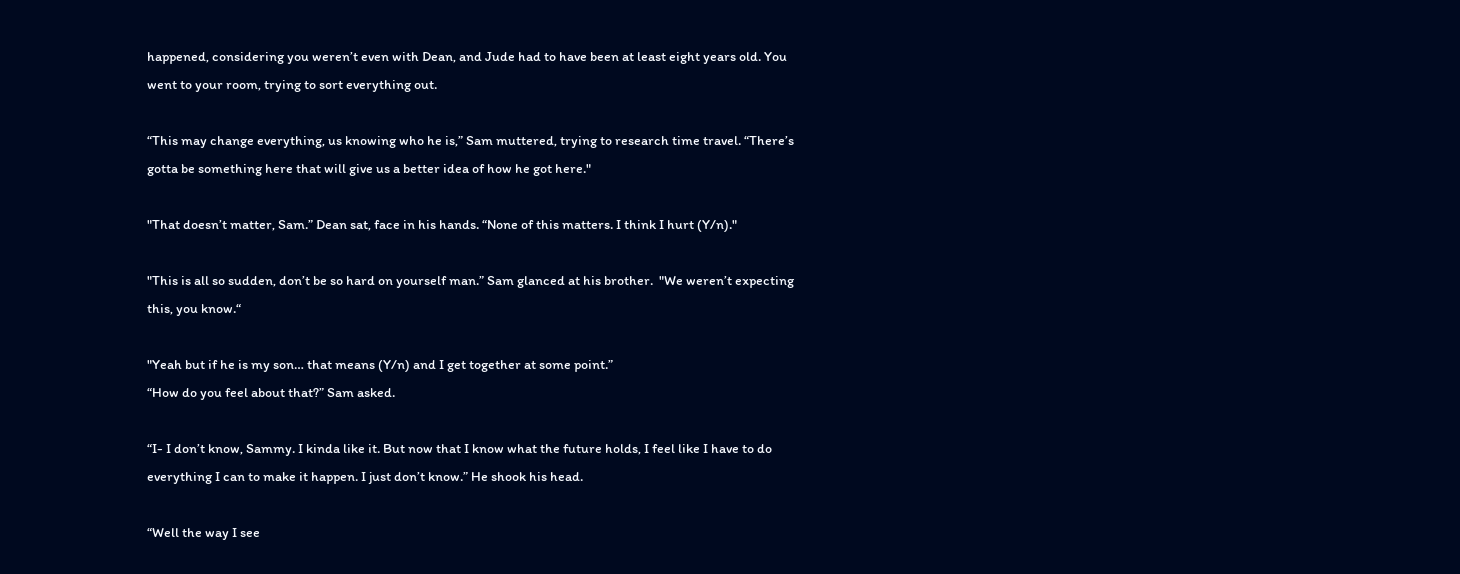happened, considering you weren’t even with Dean, and Jude had to have been at least eight years old. You went to your room, trying to sort everything out.

“This may change everything, us knowing who he is,” Sam muttered, trying to research time travel. “There’s gotta be something here that will give us a better idea of how he got here."

"That doesn’t matter, Sam.” Dean sat, face in his hands. “None of this matters. I think I hurt (Y/n)."

"This is all so sudden, don’t be so hard on yourself man.” Sam glanced at his brother.  "We weren’t expecting this, you know.“

"Yeah but if he is my son… that means (Y/n) and I get together at some point.”
“How do you feel about that?” Sam asked.

“I- I don’t know, Sammy. I kinda like it. But now that I know what the future holds, I feel like I have to do everything I can to make it happen. I just don’t know.” He shook his head.

“Well the way I see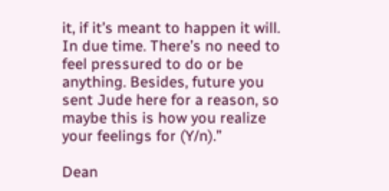it, if it’s meant to happen it will. In due time. There’s no need to feel pressured to do or be anything. Besides, future you sent Jude here for a reason, so maybe this is how you realize your feelings for (Y/n).”

Dean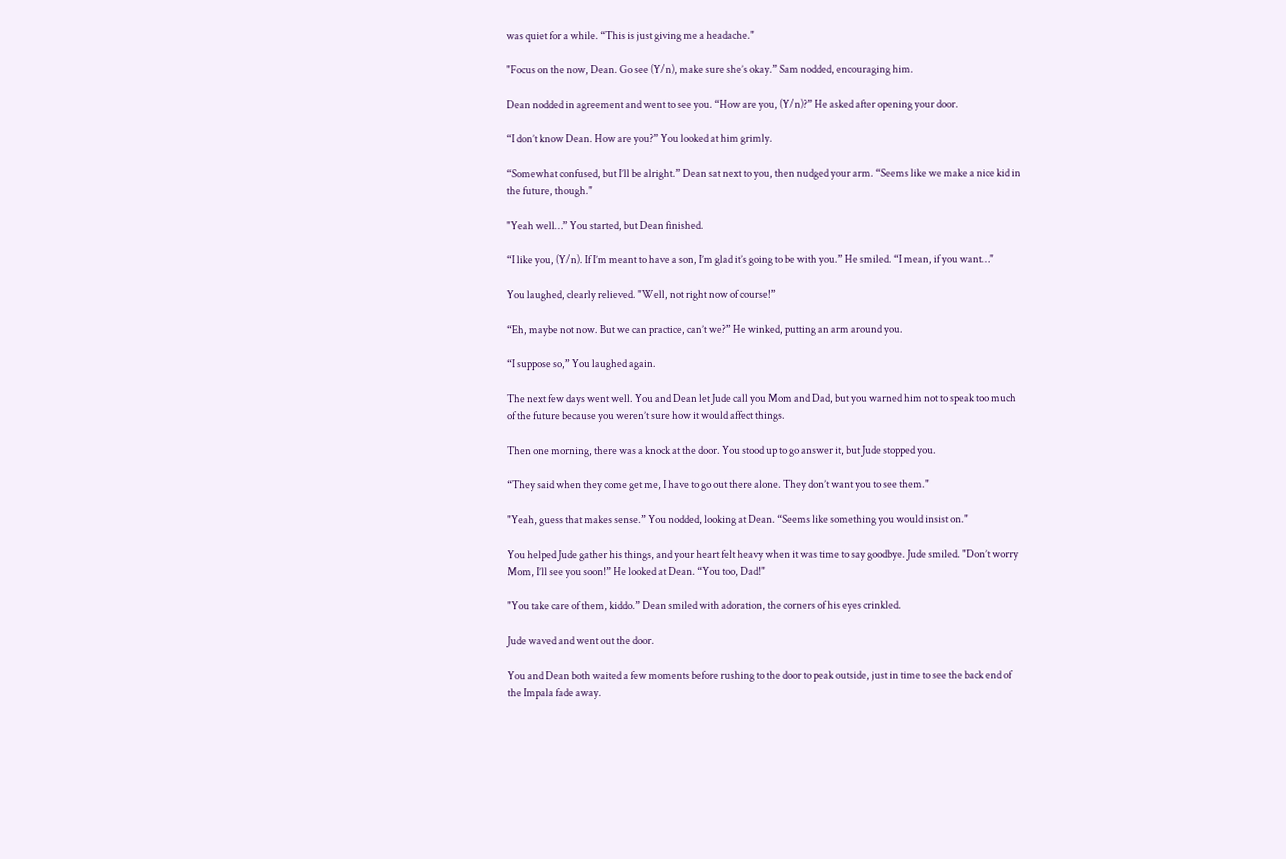was quiet for a while. “This is just giving me a headache."

"Focus on the now, Dean. Go see (Y/n), make sure she’s okay.” Sam nodded, encouraging him.

Dean nodded in agreement and went to see you. “How are you, (Y/n)?” He asked after opening your door.

“I don’t know Dean. How are you?” You looked at him grimly.

“Somewhat confused, but I’ll be alright.” Dean sat next to you, then nudged your arm. “Seems like we make a nice kid in the future, though."

"Yeah well…” You started, but Dean finished.

“I like you, (Y/n). If I’m meant to have a son, I’m glad it’s going to be with you.” He smiled. “I mean, if you want…"

You laughed, clearly relieved. "Well, not right now of course!”

“Eh, maybe not now. But we can practice, can’t we?” He winked, putting an arm around you.

“I suppose so,” You laughed again.

The next few days went well. You and Dean let Jude call you Mom and Dad, but you warned him not to speak too much of the future because you weren’t sure how it would affect things.

Then one morning, there was a knock at the door. You stood up to go answer it, but Jude stopped you.

“They said when they come get me, I have to go out there alone. They don’t want you to see them."

"Yeah, guess that makes sense.” You nodded, looking at Dean. “Seems like something you would insist on."

You helped Jude gather his things, and your heart felt heavy when it was time to say goodbye. Jude smiled. "Don’t worry Mom, I’ll see you soon!” He looked at Dean. “You too, Dad!"

"You take care of them, kiddo.” Dean smiled with adoration, the corners of his eyes crinkled.

Jude waved and went out the door.

You and Dean both waited a few moments before rushing to the door to peak outside, just in time to see the back end of the Impala fade away.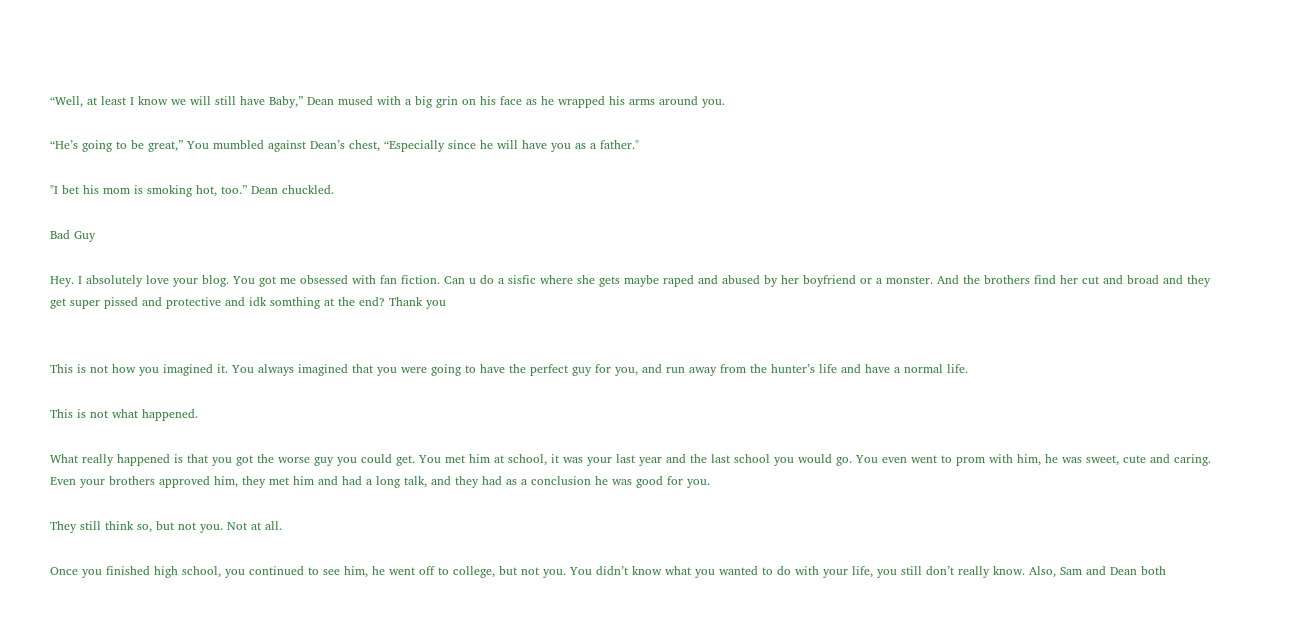“Well, at least I know we will still have Baby,” Dean mused with a big grin on his face as he wrapped his arms around you.

“He’s going to be great,” You mumbled against Dean’s chest, “Especially since he will have you as a father."

"I bet his mom is smoking hot, too.” Dean chuckled.

Bad Guy

Hey. I absolutely love your blog. You got me obsessed with fan fiction. Can u do a sisfic where she gets maybe raped and abused by her boyfriend or a monster. And the brothers find her cut and broad and they get super pissed and protective and idk somthing at the end? Thank you


This is not how you imagined it. You always imagined that you were going to have the perfect guy for you, and run away from the hunter’s life and have a normal life.

This is not what happened.

What really happened is that you got the worse guy you could get. You met him at school, it was your last year and the last school you would go. You even went to prom with him, he was sweet, cute and caring. Even your brothers approved him, they met him and had a long talk, and they had as a conclusion he was good for you.

They still think so, but not you. Not at all.

Once you finished high school, you continued to see him, he went off to college, but not you. You didn’t know what you wanted to do with your life, you still don’t really know. Also, Sam and Dean both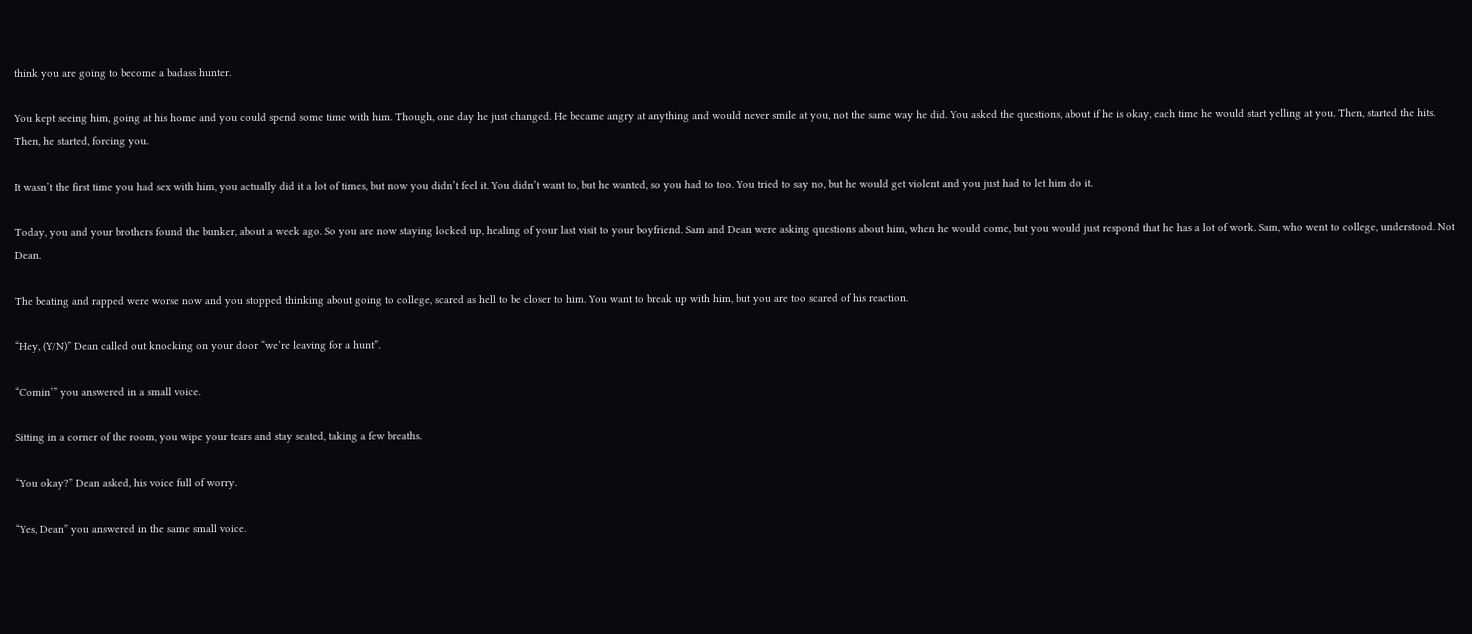think you are going to become a badass hunter.

You kept seeing him, going at his home and you could spend some time with him. Though, one day he just changed. He became angry at anything and would never smile at you, not the same way he did. You asked the questions, about if he is okay, each time he would start yelling at you. Then, started the hits. Then, he started, forcing you.

It wasn’t the first time you had sex with him, you actually did it a lot of times, but now you didn’t feel it. You didn’t want to, but he wanted, so you had to too. You tried to say no, but he would get violent and you just had to let him do it.

Today, you and your brothers found the bunker, about a week ago. So you are now staying locked up, healing of your last visit to your boyfriend. Sam and Dean were asking questions about him, when he would come, but you would just respond that he has a lot of work. Sam, who went to college, understood. Not Dean.

The beating and rapped were worse now and you stopped thinking about going to college, scared as hell to be closer to him. You want to break up with him, but you are too scared of his reaction.

“Hey, (Y/N)” Dean called out knocking on your door “we’re leaving for a hunt”.

“Comin’” you answered in a small voice.

Sitting in a corner of the room, you wipe your tears and stay seated, taking a few breaths.

“You okay?” Dean asked, his voice full of worry.

“Yes, Dean” you answered in the same small voice.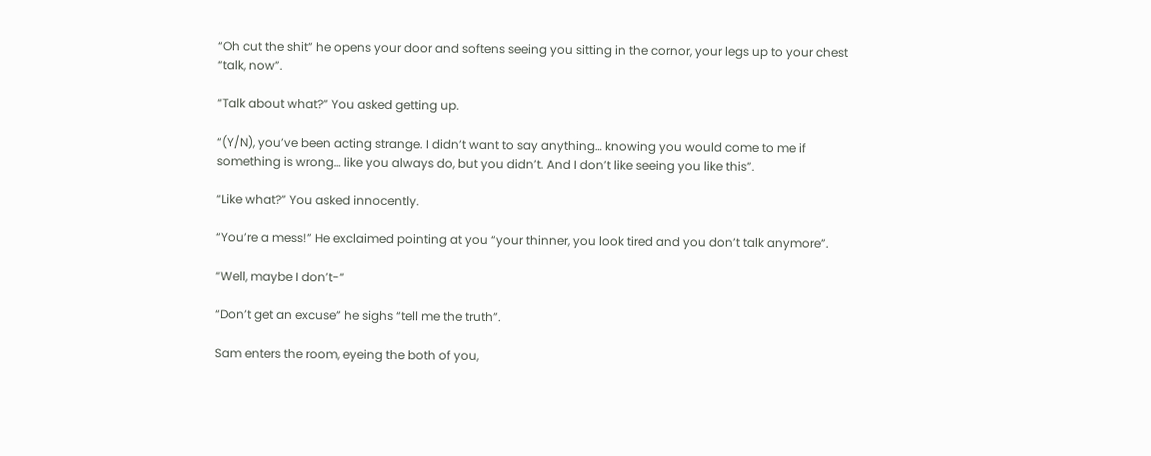“Oh cut the shit” he opens your door and softens seeing you sitting in the cornor, your legs up to your chest “talk, now”.

“Talk about what?” You asked getting up.

“(Y/N), you’ve been acting strange. I didn’t want to say anything… knowing you would come to me if something is wrong… like you always do, but you didn’t. And I don’t like seeing you like this”.

“Like what?” You asked innocently.

“You’re a mess!” He exclaimed pointing at you “your thinner, you look tired and you don’t talk anymore”.

“Well, maybe I don’t-“

“Don’t get an excuse” he sighs “tell me the truth”.

Sam enters the room, eyeing the both of you,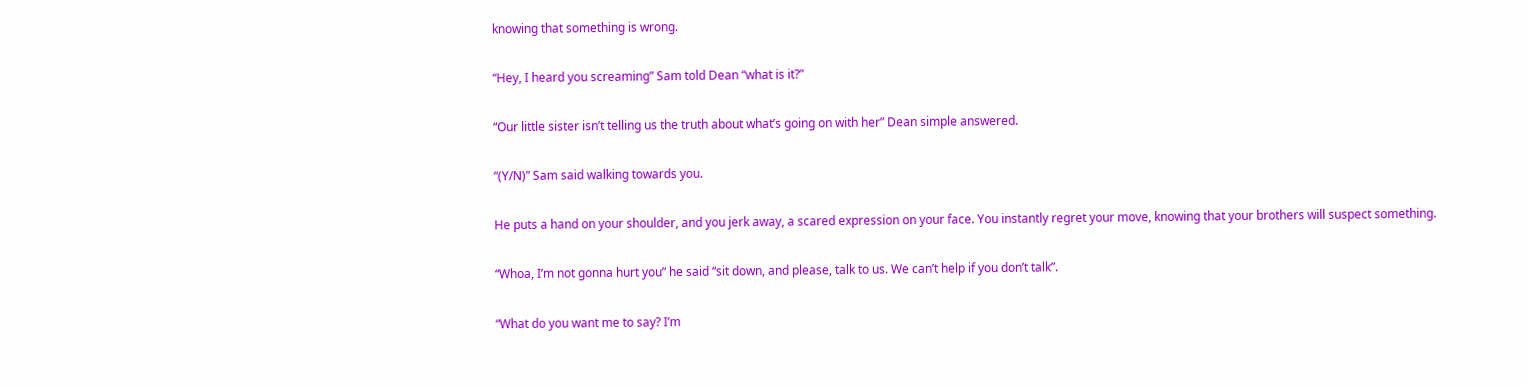knowing that something is wrong.

“Hey, I heard you screaming” Sam told Dean “what is it?”

“Our little sister isn’t telling us the truth about what’s going on with her” Dean simple answered.

“(Y/N)” Sam said walking towards you.

He puts a hand on your shoulder, and you jerk away, a scared expression on your face. You instantly regret your move, knowing that your brothers will suspect something.

“Whoa, I’m not gonna hurt you” he said “sit down, and please, talk to us. We can’t help if you don’t talk”.

“What do you want me to say? I’m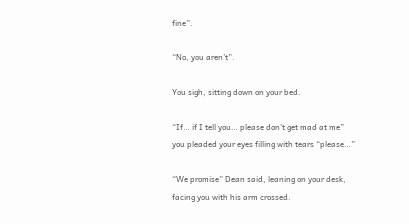fine”.

“No, you aren’t”.

You sigh, sitting down on your bed.

“If… if I tell you… please don’t get mad at me” you pleaded your eyes filling with tears “please…”

“We promise” Dean said, leaning on your desk, facing you with his arm crossed.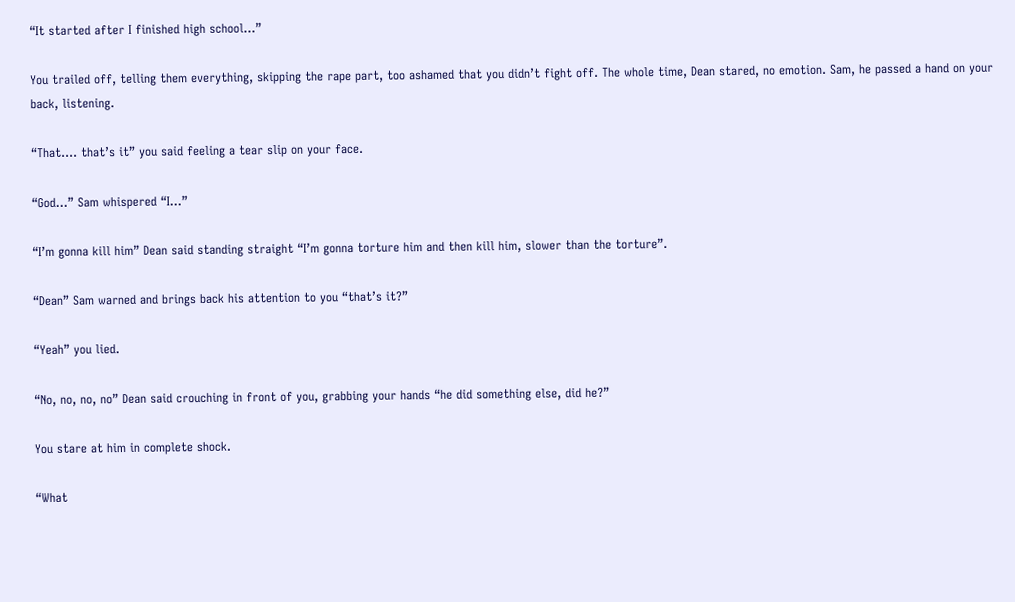“It started after I finished high school…”

You trailed off, telling them everything, skipping the rape part, too ashamed that you didn’t fight off. The whole time, Dean stared, no emotion. Sam, he passed a hand on your back, listening.

“That…. that’s it” you said feeling a tear slip on your face.

“God…” Sam whispered “I…”

“I’m gonna kill him” Dean said standing straight “I’m gonna torture him and then kill him, slower than the torture”.

“Dean” Sam warned and brings back his attention to you “that’s it?”

“Yeah” you lied.

“No, no, no, no” Dean said crouching in front of you, grabbing your hands “he did something else, did he?”

You stare at him in complete shock.

“What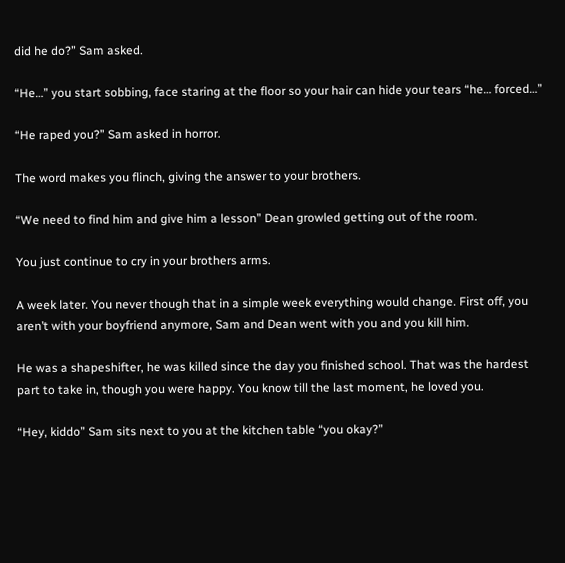did he do?” Sam asked.

“He…” you start sobbing, face staring at the floor so your hair can hide your tears “he… forced…”

“He raped you?” Sam asked in horror.

The word makes you flinch, giving the answer to your brothers.

“We need to find him and give him a lesson” Dean growled getting out of the room.

You just continue to cry in your brothers arms.

A week later. You never though that in a simple week everything would change. First off, you aren’t with your boyfriend anymore, Sam and Dean went with you and you kill him.

He was a shapeshifter, he was killed since the day you finished school. That was the hardest part to take in, though you were happy. You know till the last moment, he loved you.

“Hey, kiddo” Sam sits next to you at the kitchen table “you okay?”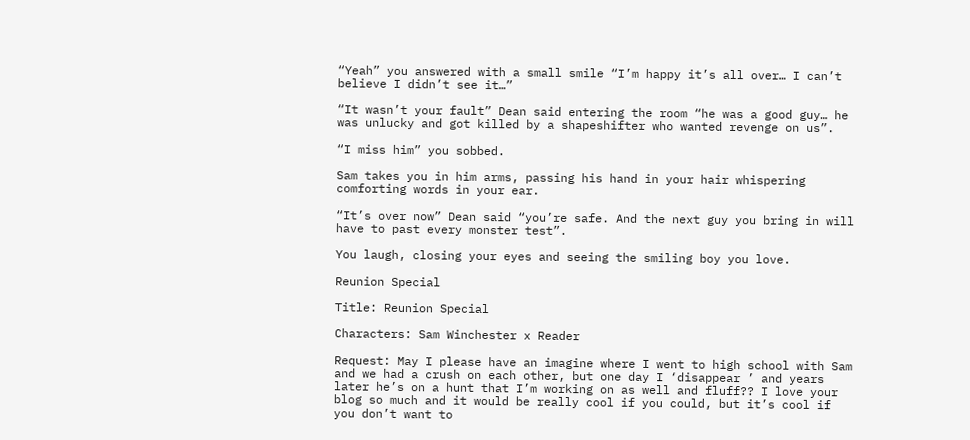“Yeah” you answered with a small smile “I’m happy it’s all over… I can’t believe I didn’t see it…”

“It wasn’t your fault” Dean said entering the room “he was a good guy… he was unlucky and got killed by a shapeshifter who wanted revenge on us”.

“I miss him” you sobbed.

Sam takes you in him arms, passing his hand in your hair whispering comforting words in your ear.

“It’s over now” Dean said “you’re safe. And the next guy you bring in will have to past every monster test”.

You laugh, closing your eyes and seeing the smiling boy you love.

Reunion Special

Title: Reunion Special

Characters: Sam Winchester x Reader

Request: May I please have an imagine where I went to high school with Sam and we had a crush on each other, but one day I ‘disappear ’ and years later he’s on a hunt that I’m working on as well and fluff?? I love your blog so much and it would be really cool if you could, but it’s cool if you don’t want to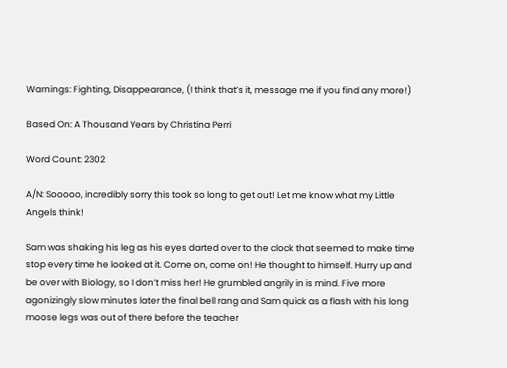Warnings: Fighting, Disappearance, (I think that’s it, message me if you find any more!)

Based On: A Thousand Years by Christina Perri

Word Count: 2302

A/N: Sooooo, incredibly sorry this took so long to get out! Let me know what my Little Angels think!

Sam was shaking his leg as his eyes darted over to the clock that seemed to make time stop every time he looked at it. Come on, come on! He thought to himself. Hurry up and be over with Biology, so I don’t miss her! He grumbled angrily in is mind. Five more agonizingly slow minutes later the final bell rang and Sam quick as a flash with his long moose legs was out of there before the teacher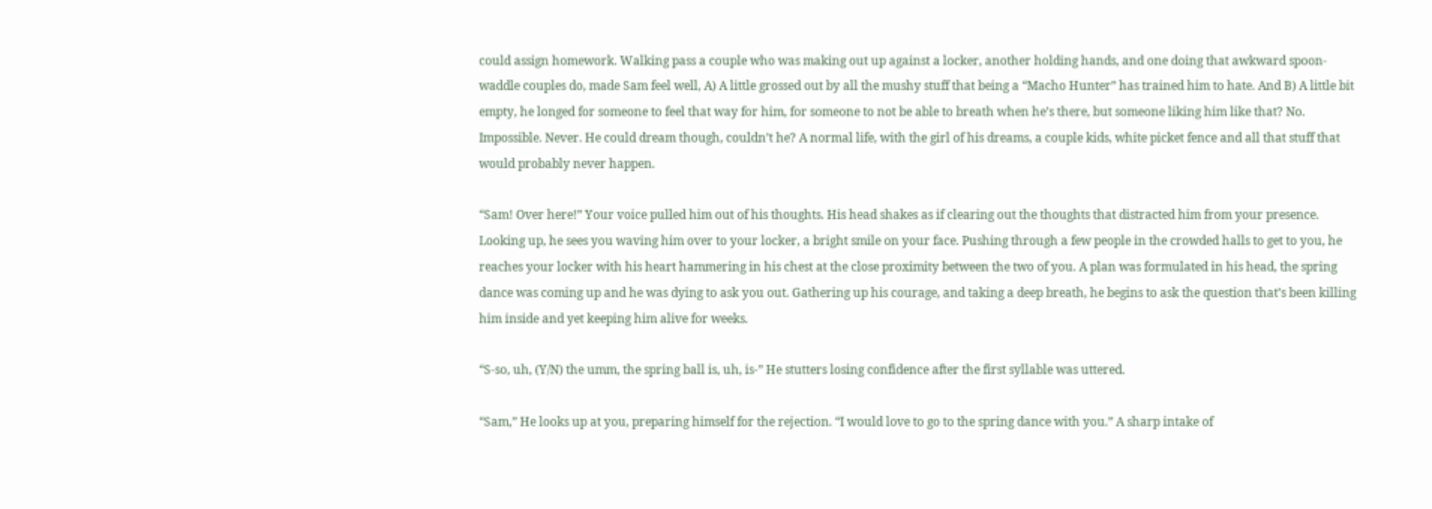could assign homework. Walking pass a couple who was making out up against a locker, another holding hands, and one doing that awkward spoon-waddle couples do, made Sam feel well, A) A little grossed out by all the mushy stuff that being a “Macho Hunter” has trained him to hate. And B) A little bit empty, he longed for someone to feel that way for him, for someone to not be able to breath when he’s there, but someone liking him like that? No. Impossible. Never. He could dream though, couldn’t he? A normal life, with the girl of his dreams, a couple kids, white picket fence and all that stuff that would probably never happen.

“Sam! Over here!” Your voice pulled him out of his thoughts. His head shakes as if clearing out the thoughts that distracted him from your presence. Looking up, he sees you waving him over to your locker, a bright smile on your face. Pushing through a few people in the crowded halls to get to you, he reaches your locker with his heart hammering in his chest at the close proximity between the two of you. A plan was formulated in his head, the spring dance was coming up and he was dying to ask you out. Gathering up his courage, and taking a deep breath, he begins to ask the question that’s been killing him inside and yet keeping him alive for weeks.

“S-so, uh, (Y/N) the umm, the spring ball is, uh, is-” He stutters losing confidence after the first syllable was uttered.

“Sam,” He looks up at you, preparing himself for the rejection. “I would love to go to the spring dance with you.” A sharp intake of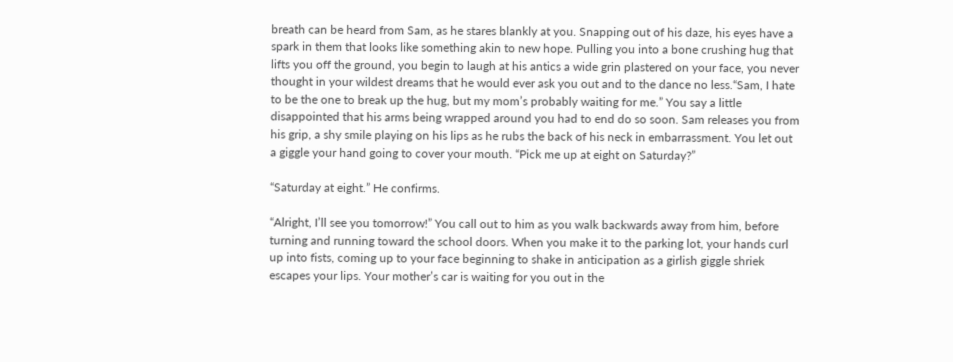breath can be heard from Sam, as he stares blankly at you. Snapping out of his daze, his eyes have a spark in them that looks like something akin to new hope. Pulling you into a bone crushing hug that lifts you off the ground, you begin to laugh at his antics a wide grin plastered on your face, you never thought in your wildest dreams that he would ever ask you out and to the dance no less.“Sam, I hate to be the one to break up the hug, but my mom’s probably waiting for me.” You say a little disappointed that his arms being wrapped around you had to end do so soon. Sam releases you from his grip, a shy smile playing on his lips as he rubs the back of his neck in embarrassment. You let out a giggle your hand going to cover your mouth. “Pick me up at eight on Saturday?”

“Saturday at eight.” He confirms.

“Alright, I’ll see you tomorrow!” You call out to him as you walk backwards away from him, before turning and running toward the school doors. When you make it to the parking lot, your hands curl up into fists, coming up to your face beginning to shake in anticipation as a girlish giggle shriek escapes your lips. Your mother’s car is waiting for you out in the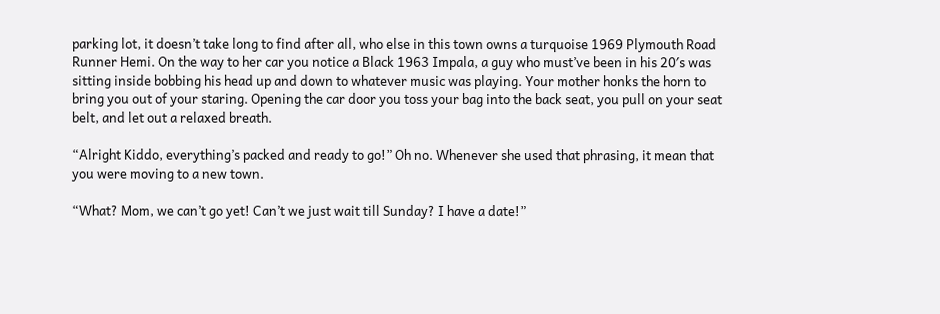parking lot, it doesn’t take long to find after all, who else in this town owns a turquoise 1969 Plymouth Road Runner Hemi. On the way to her car you notice a Black 1963 Impala, a guy who must’ve been in his 20′s was sitting inside bobbing his head up and down to whatever music was playing. Your mother honks the horn to bring you out of your staring. Opening the car door you toss your bag into the back seat, you pull on your seat belt, and let out a relaxed breath.

“Alright Kiddo, everything’s packed and ready to go!” Oh no. Whenever she used that phrasing, it mean that you were moving to a new town.

“What? Mom, we can’t go yet! Can’t we just wait till Sunday? I have a date!”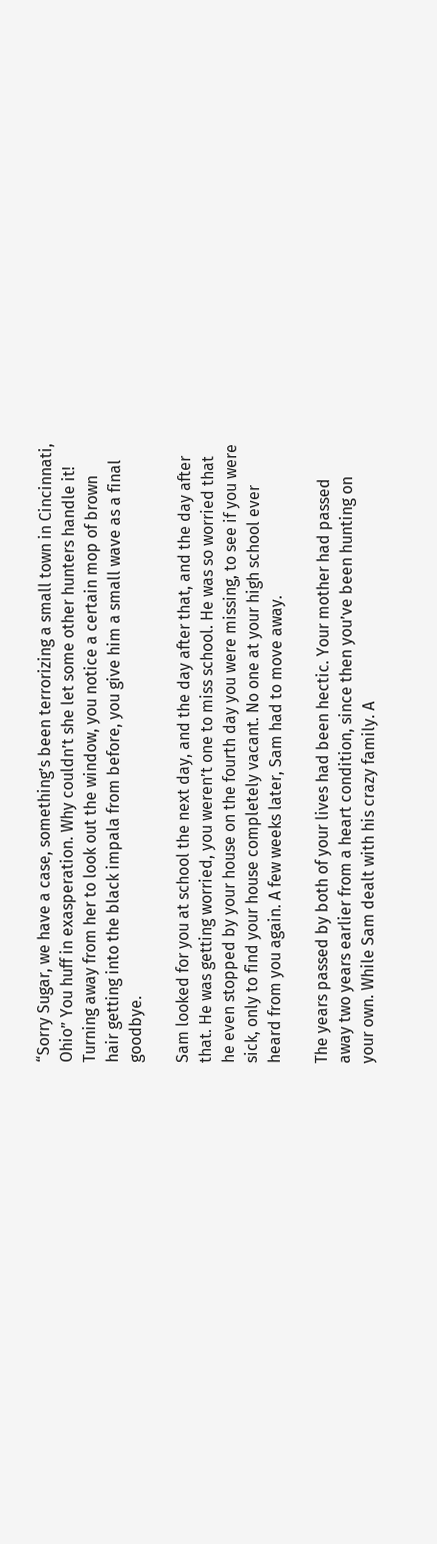“Sorry Sugar, we have a case, something’s been terrorizing a small town in Cincinnati, Ohio” You huff in exasperation. Why couldn’t she let some other hunters handle it! Turning away from her to look out the window, you notice a certain mop of brown hair getting into the black impala from before, you give him a small wave as a final goodbye.

Sam looked for you at school the next day, and the day after that, and the day after that. He was getting worried, you weren’t one to miss school. He was so worried that he even stopped by your house on the fourth day you were missing, to see if you were sick, only to find your house completely vacant. No one at your high school ever heard from you again. A few weeks later, Sam had to move away.

The years passed by both of your lives had been hectic. Your mother had passed away two years earlier from a heart condition, since then you’ve been hunting on your own. While Sam dealt with his crazy family. A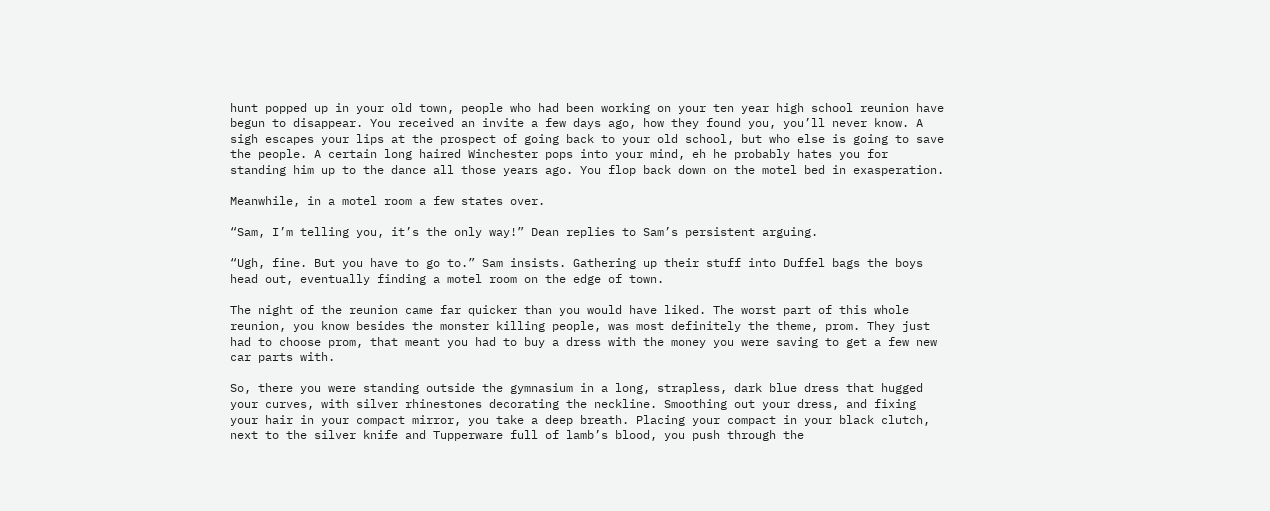hunt popped up in your old town, people who had been working on your ten year high school reunion have begun to disappear. You received an invite a few days ago, how they found you, you’ll never know. A sigh escapes your lips at the prospect of going back to your old school, but who else is going to save the people. A certain long haired Winchester pops into your mind, eh he probably hates you for standing him up to the dance all those years ago. You flop back down on the motel bed in exasperation.

Meanwhile, in a motel room a few states over.

“Sam, I’m telling you, it’s the only way!” Dean replies to Sam’s persistent arguing.

“Ugh, fine. But you have to go to.” Sam insists. Gathering up their stuff into Duffel bags the boys head out, eventually finding a motel room on the edge of town.

The night of the reunion came far quicker than you would have liked. The worst part of this whole reunion, you know besides the monster killing people, was most definitely the theme, prom. They just had to choose prom, that meant you had to buy a dress with the money you were saving to get a few new car parts with.

So, there you were standing outside the gymnasium in a long, strapless, dark blue dress that hugged your curves, with silver rhinestones decorating the neckline. Smoothing out your dress, and fixing your hair in your compact mirror, you take a deep breath. Placing your compact in your black clutch, next to the silver knife and Tupperware full of lamb’s blood, you push through the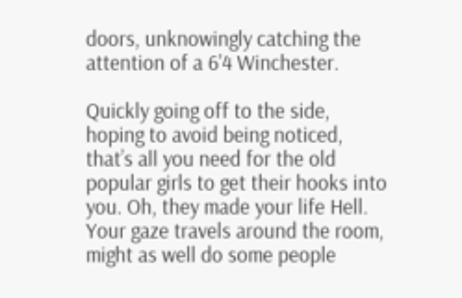doors, unknowingly catching the attention of a 6'4 Winchester.

Quickly going off to the side, hoping to avoid being noticed, that’s all you need for the old popular girls to get their hooks into you. Oh, they made your life Hell. Your gaze travels around the room, might as well do some people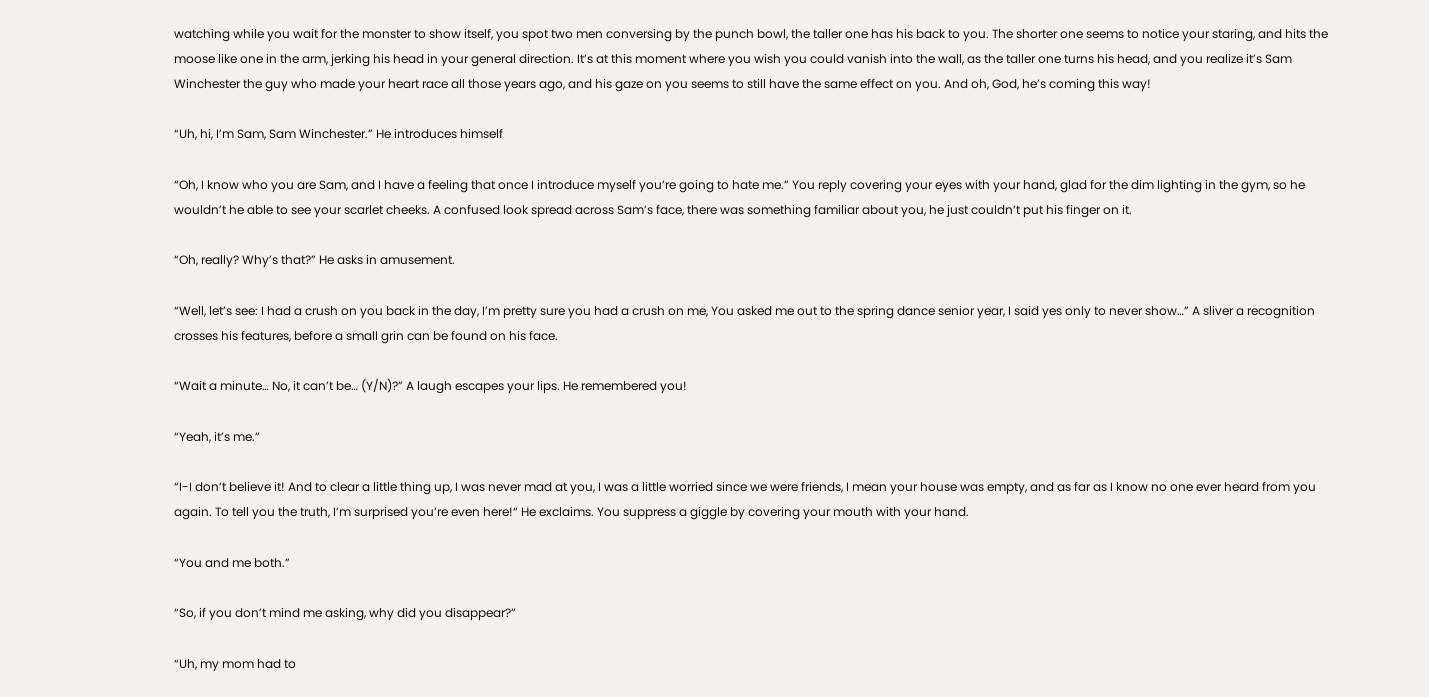watching while you wait for the monster to show itself, you spot two men conversing by the punch bowl, the taller one has his back to you. The shorter one seems to notice your staring, and hits the moose like one in the arm, jerking his head in your general direction. It’s at this moment where you wish you could vanish into the wall, as the taller one turns his head, and you realize it’s Sam Winchester the guy who made your heart race all those years ago, and his gaze on you seems to still have the same effect on you. And oh, God, he’s coming this way!

“Uh, hi, I’m Sam, Sam Winchester.” He introduces himself

“Oh, I know who you are Sam, and I have a feeling that once I introduce myself you’re going to hate me.” You reply covering your eyes with your hand, glad for the dim lighting in the gym, so he wouldn’t he able to see your scarlet cheeks. A confused look spread across Sam’s face, there was something familiar about you, he just couldn’t put his finger on it.

“Oh, really? Why’s that?” He asks in amusement.

“Well, let’s see: I had a crush on you back in the day, I’m pretty sure you had a crush on me, You asked me out to the spring dance senior year, I said yes only to never show…” A sliver a recognition crosses his features, before a small grin can be found on his face.

“Wait a minute… No, it can’t be… (Y/N)?” A laugh escapes your lips. He remembered you!

“Yeah, it’s me.”

“I-I don’t believe it! And to clear a little thing up, I was never mad at you, I was a little worried since we were friends, I mean your house was empty, and as far as I know no one ever heard from you again. To tell you the truth, I’m surprised you’re even here!“ He exclaims. You suppress a giggle by covering your mouth with your hand.

“You and me both.”

“So, if you don’t mind me asking, why did you disappear?”

“Uh, my mom had to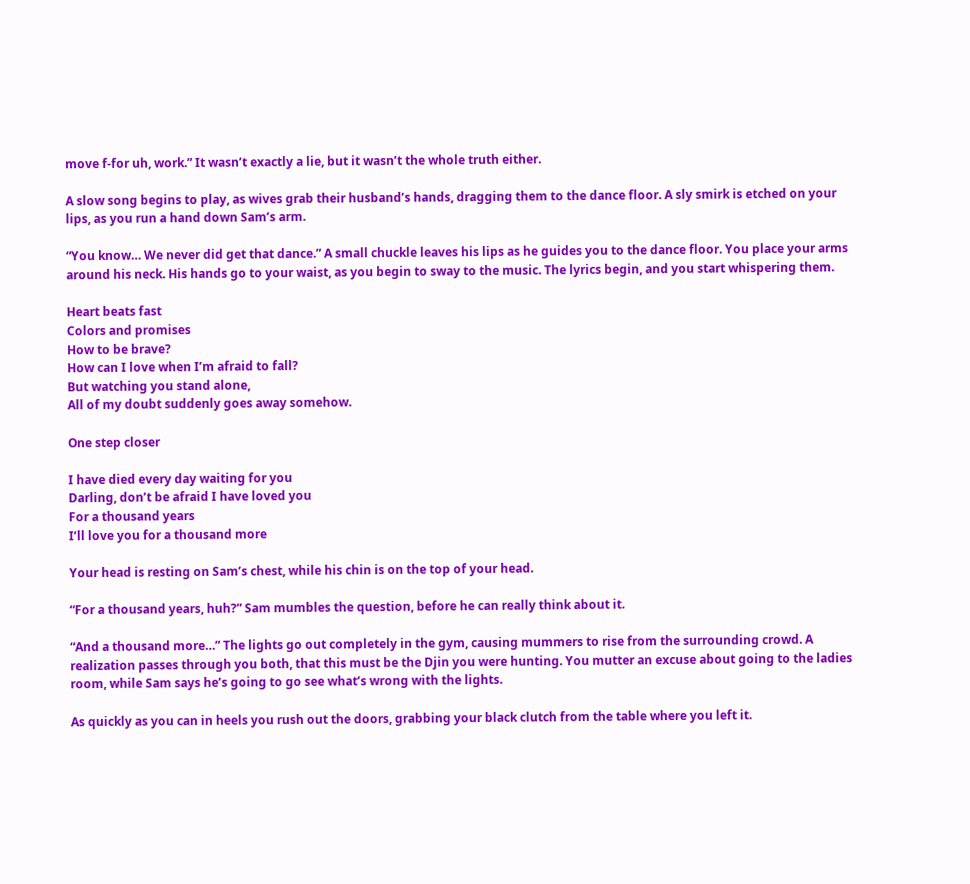move f-for uh, work.” It wasn’t exactly a lie, but it wasn’t the whole truth either.

A slow song begins to play, as wives grab their husband’s hands, dragging them to the dance floor. A sly smirk is etched on your lips, as you run a hand down Sam’s arm.

“You know… We never did get that dance.” A small chuckle leaves his lips as he guides you to the dance floor. You place your arms around his neck. His hands go to your waist, as you begin to sway to the music. The lyrics begin, and you start whispering them.

Heart beats fast
Colors and promises
How to be brave?
How can I love when I’m afraid to fall?
But watching you stand alone,
All of my doubt suddenly goes away somehow.

One step closer

I have died every day waiting for you
Darling, don’t be afraid I have loved you
For a thousand years
I’ll love you for a thousand more

Your head is resting on Sam’s chest, while his chin is on the top of your head.

“For a thousand years, huh?” Sam mumbles the question, before he can really think about it.

“And a thousand more…” The lights go out completely in the gym, causing mummers to rise from the surrounding crowd. A realization passes through you both, that this must be the Djin you were hunting. You mutter an excuse about going to the ladies room, while Sam says he’s going to go see what’s wrong with the lights.

As quickly as you can in heels you rush out the doors, grabbing your black clutch from the table where you left it.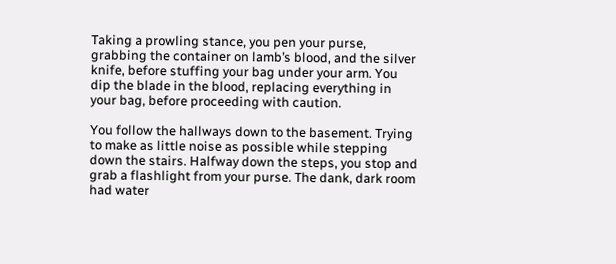Taking a prowling stance, you pen your purse, grabbing the container on lamb’s blood, and the silver knife, before stuffing your bag under your arm. You dip the blade in the blood, replacing everything in your bag, before proceeding with caution.

You follow the hallways down to the basement. Trying to make as little noise as possible while stepping down the stairs. Halfway down the steps, you stop and grab a flashlight from your purse. The dank, dark room had water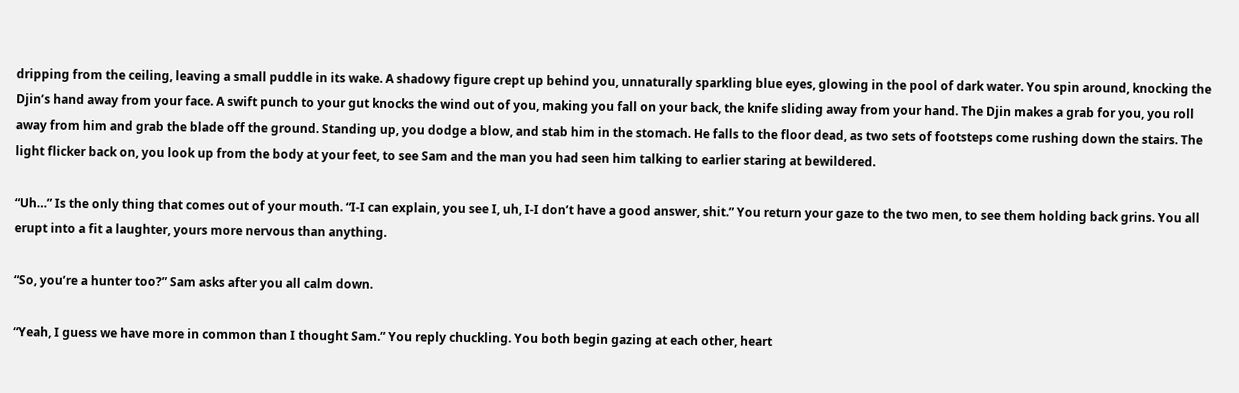dripping from the ceiling, leaving a small puddle in its wake. A shadowy figure crept up behind you, unnaturally sparkling blue eyes, glowing in the pool of dark water. You spin around, knocking the Djin’s hand away from your face. A swift punch to your gut knocks the wind out of you, making you fall on your back, the knife sliding away from your hand. The Djin makes a grab for you, you roll away from him and grab the blade off the ground. Standing up, you dodge a blow, and stab him in the stomach. He falls to the floor dead, as two sets of footsteps come rushing down the stairs. The light flicker back on, you look up from the body at your feet, to see Sam and the man you had seen him talking to earlier staring at bewildered.

“Uh…” Is the only thing that comes out of your mouth. “I-I can explain, you see I, uh, I-I don’t have a good answer, shit.” You return your gaze to the two men, to see them holding back grins. You all erupt into a fit a laughter, yours more nervous than anything.

“So, you’re a hunter too?” Sam asks after you all calm down.

“Yeah, I guess we have more in common than I thought Sam.” You reply chuckling. You both begin gazing at each other, heart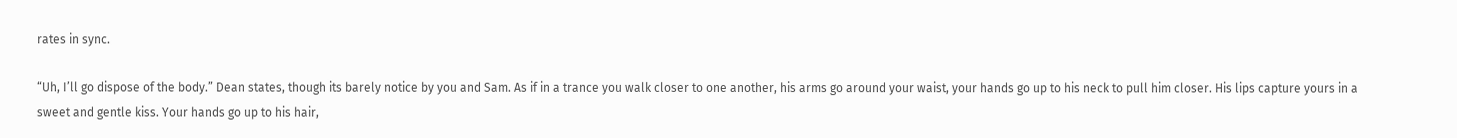rates in sync.

“Uh, I’ll go dispose of the body.” Dean states, though its barely notice by you and Sam. As if in a trance you walk closer to one another, his arms go around your waist, your hands go up to his neck to pull him closer. His lips capture yours in a sweet and gentle kiss. Your hands go up to his hair,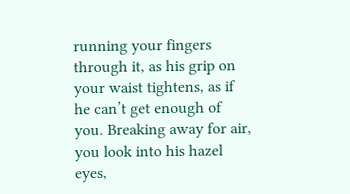running your fingers through it, as his grip on your waist tightens, as if he can’t get enough of you. Breaking away for air, you look into his hazel eyes,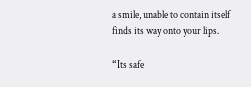a smile, unable to contain itself finds its way onto your lips.

“Its safe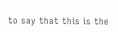to say that this is the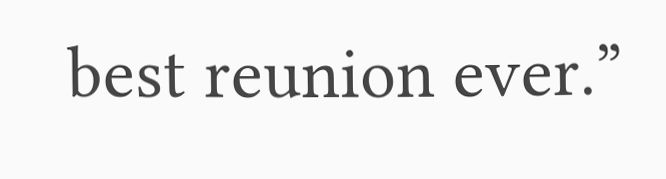best reunion ever.”